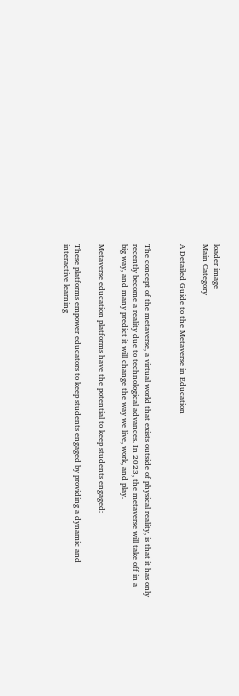loader image
Main Category

A Detailed Guide to the Metaverse in Education


The concept of the metaverse, a virtual world that exists outside of physical reality, is that it has only recently become a reality due to technological advances. In 2023, the metaverse will take off in a big way, and many predict it will change the way we live, work, and play.

Metaverse education platforms have the potential to keep students engaged:

These platforms empower educators to keep students engaged by providing a dynamic and interactive learning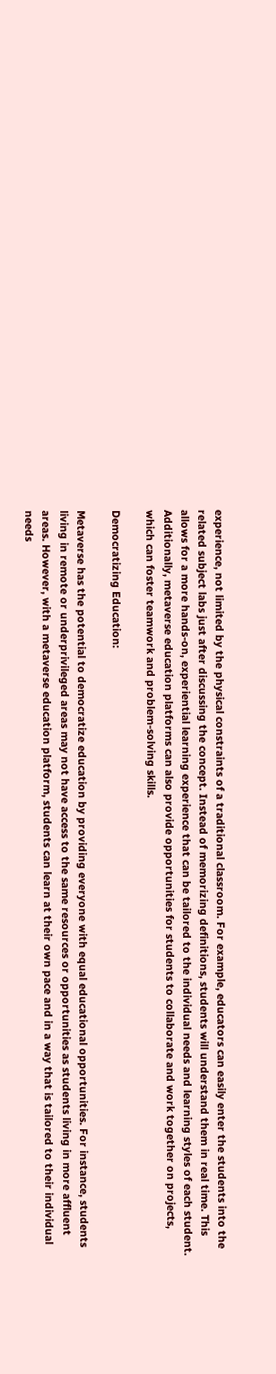experience, not limited by the physical constraints of a traditional classroom. For example, educators can easily enter the students into the related subject labs just after discussing the concept. Instead of memorizing definitions, students will understand them in real time. This allows for a more hands-on, experiential learning experience that can be tailored to the individual needs and learning styles of each student. Additionally, metaverse education platforms can also provide opportunities for students to collaborate and work together on projects, which can foster teamwork and problem-solving skills.

Democratizing Education:

Metaverse has the potential to democratize education by providing everyone with equal educational opportunities. For instance, students living in remote or underprivileged areas may not have access to the same resources or opportunities as students living in more affluent areas. However, with a metaverse education platform, students can learn at their own pace and in a way that is tailored to their individual needs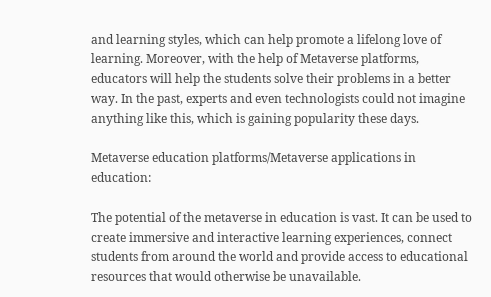and learning styles, which can help promote a lifelong love of learning. Moreover, with the help of Metaverse platforms, educators will help the students solve their problems in a better way. In the past, experts and even technologists could not imagine anything like this, which is gaining popularity these days.

Metaverse education platforms/Metaverse applications in education:

The potential of the metaverse in education is vast. It can be used to create immersive and interactive learning experiences, connect students from around the world and provide access to educational resources that would otherwise be unavailable.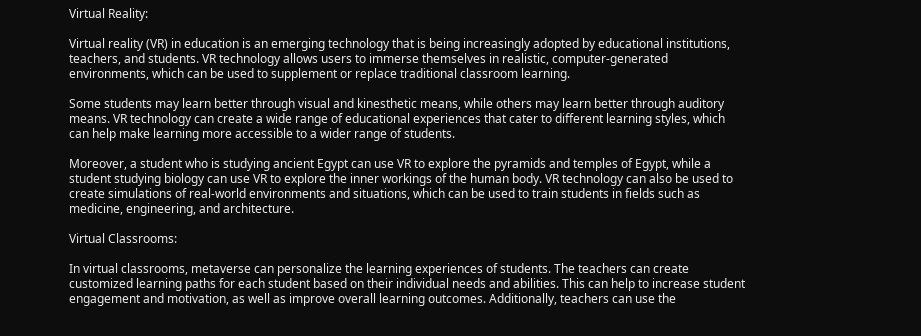Virtual Reality:

Virtual reality (VR) in education is an emerging technology that is being increasingly adopted by educational institutions, teachers, and students. VR technology allows users to immerse themselves in realistic, computer-generated environments, which can be used to supplement or replace traditional classroom learning.

Some students may learn better through visual and kinesthetic means, while others may learn better through auditory means. VR technology can create a wide range of educational experiences that cater to different learning styles, which can help make learning more accessible to a wider range of students.

Moreover, a student who is studying ancient Egypt can use VR to explore the pyramids and temples of Egypt, while a student studying biology can use VR to explore the inner workings of the human body. VR technology can also be used to create simulations of real-world environments and situations, which can be used to train students in fields such as medicine, engineering, and architecture.

Virtual Classrooms:

In virtual classrooms, metaverse can personalize the learning experiences of students. The teachers can create customized learning paths for each student based on their individual needs and abilities. This can help to increase student engagement and motivation, as well as improve overall learning outcomes. Additionally, teachers can use the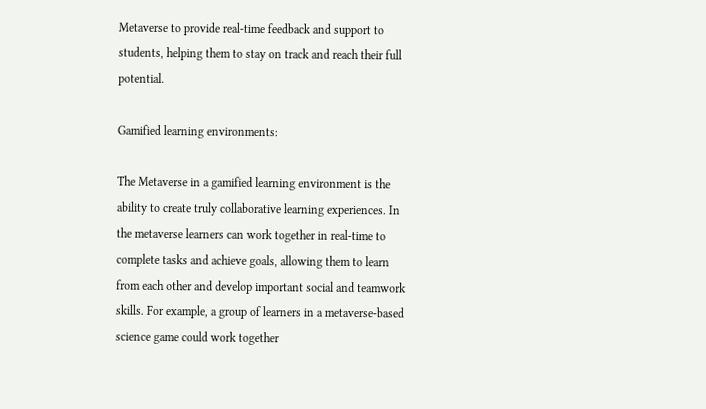Metaverse to provide real-time feedback and support to students, helping them to stay on track and reach their full potential.

Gamified learning environments:

The Metaverse in a gamified learning environment is the ability to create truly collaborative learning experiences. In the metaverse learners can work together in real-time to complete tasks and achieve goals, allowing them to learn from each other and develop important social and teamwork skills. For example, a group of learners in a metaverse-based science game could work together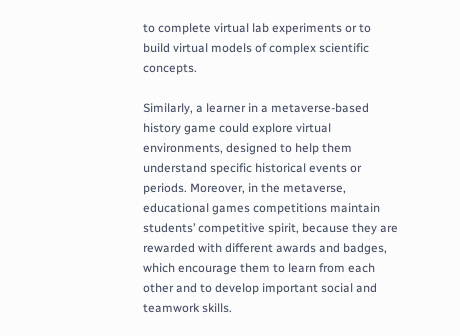to complete virtual lab experiments or to build virtual models of complex scientific concepts.

Similarly, a learner in a metaverse-based history game could explore virtual environments, designed to help them understand specific historical events or periods. Moreover, in the metaverse, educational games competitions maintain students’ competitive spirit, because they are rewarded with different awards and badges, which encourage them to learn from each other and to develop important social and teamwork skills.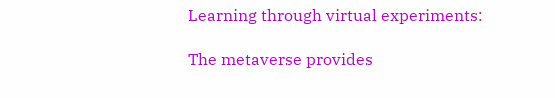Learning through virtual experiments:

The metaverse provides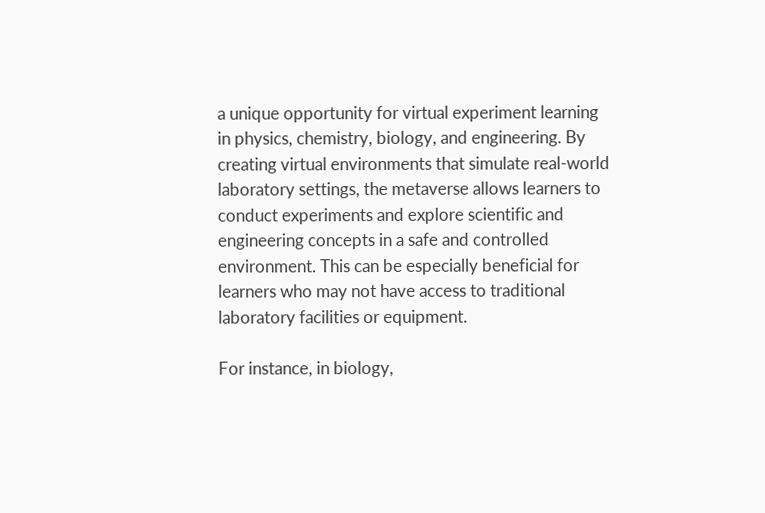a unique opportunity for virtual experiment learning in physics, chemistry, biology, and engineering. By creating virtual environments that simulate real-world laboratory settings, the metaverse allows learners to conduct experiments and explore scientific and engineering concepts in a safe and controlled environment. This can be especially beneficial for learners who may not have access to traditional laboratory facilities or equipment.

For instance, in biology,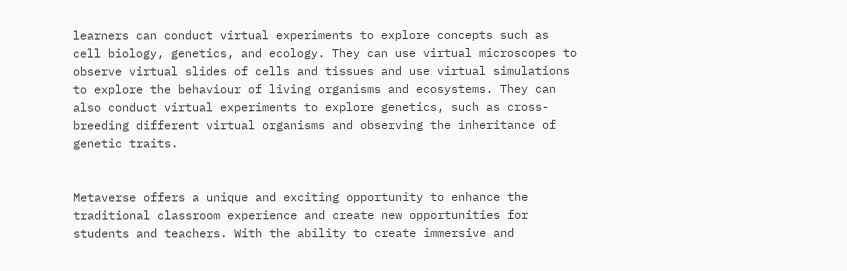learners can conduct virtual experiments to explore concepts such as cell biology, genetics, and ecology. They can use virtual microscopes to observe virtual slides of cells and tissues and use virtual simulations to explore the behaviour of living organisms and ecosystems. They can also conduct virtual experiments to explore genetics, such as cross-breeding different virtual organisms and observing the inheritance of genetic traits.


Metaverse offers a unique and exciting opportunity to enhance the traditional classroom experience and create new opportunities for students and teachers. With the ability to create immersive and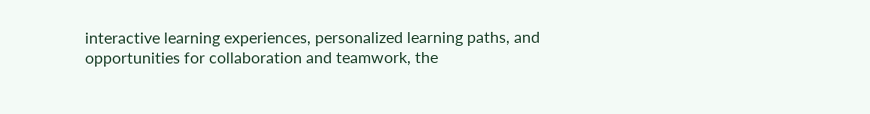interactive learning experiences, personalized learning paths, and opportunities for collaboration and teamwork, the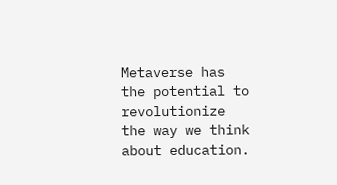Metaverse has the potential to revolutionize the way we think about education.